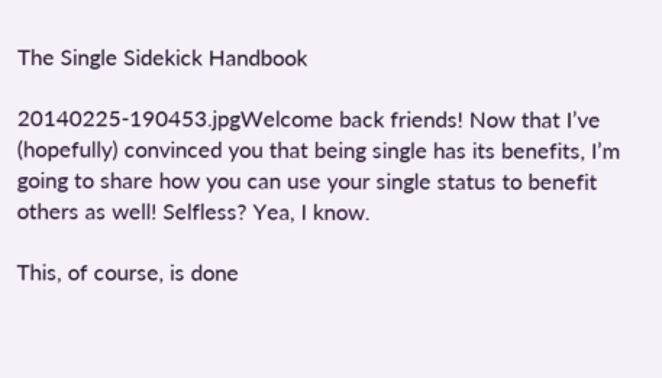The Single Sidekick Handbook

20140225-190453.jpgWelcome back friends! Now that I’ve (hopefully) convinced you that being single has its benefits, I’m going to share how you can use your single status to benefit others as well! Selfless? Yea, I know.

This, of course, is done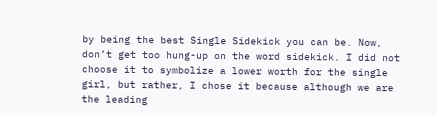by being the best Single Sidekick you can be. Now, don’t get too hung-up on the word sidekick. I did not choose it to symbolize a lower worth for the single girl, but rather, I chose it because although we are the leading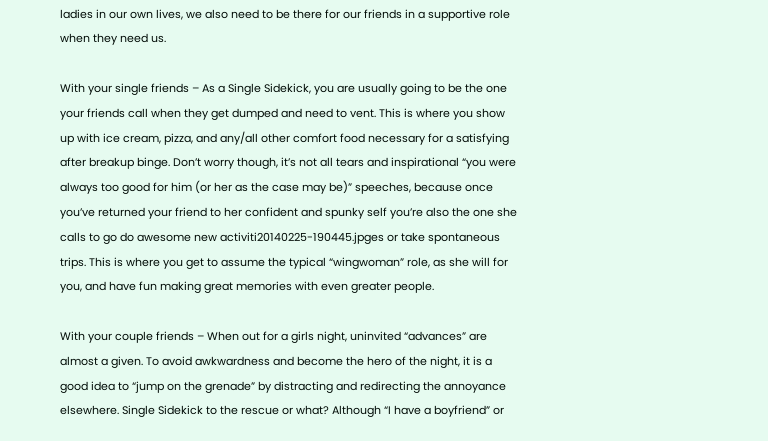ladies in our own lives, we also need to be there for our friends in a supportive role when they need us.

With your single friends – As a Single Sidekick, you are usually going to be the one your friends call when they get dumped and need to vent. This is where you show up with ice cream, pizza, and any/all other comfort food necessary for a satisfying after breakup binge. Don’t worry though, it’s not all tears and inspirational “you were always too good for him (or her as the case may be)” speeches, because once you’ve returned your friend to her confident and spunky self you’re also the one she calls to go do awesome new activiti20140225-190445.jpges or take spontaneous trips. This is where you get to assume the typical “wingwoman” role, as she will for you, and have fun making great memories with even greater people.

With your couple friends – When out for a girls night, uninvited “advances” are almost a given. To avoid awkwardness and become the hero of the night, it is a good idea to “jump on the grenade” by distracting and redirecting the annoyance elsewhere. Single Sidekick to the rescue or what? Although “I have a boyfriend” or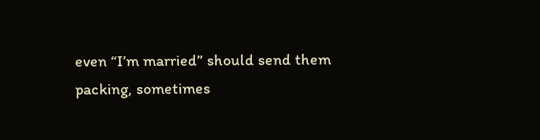even “I’m married” should send them packing, sometimes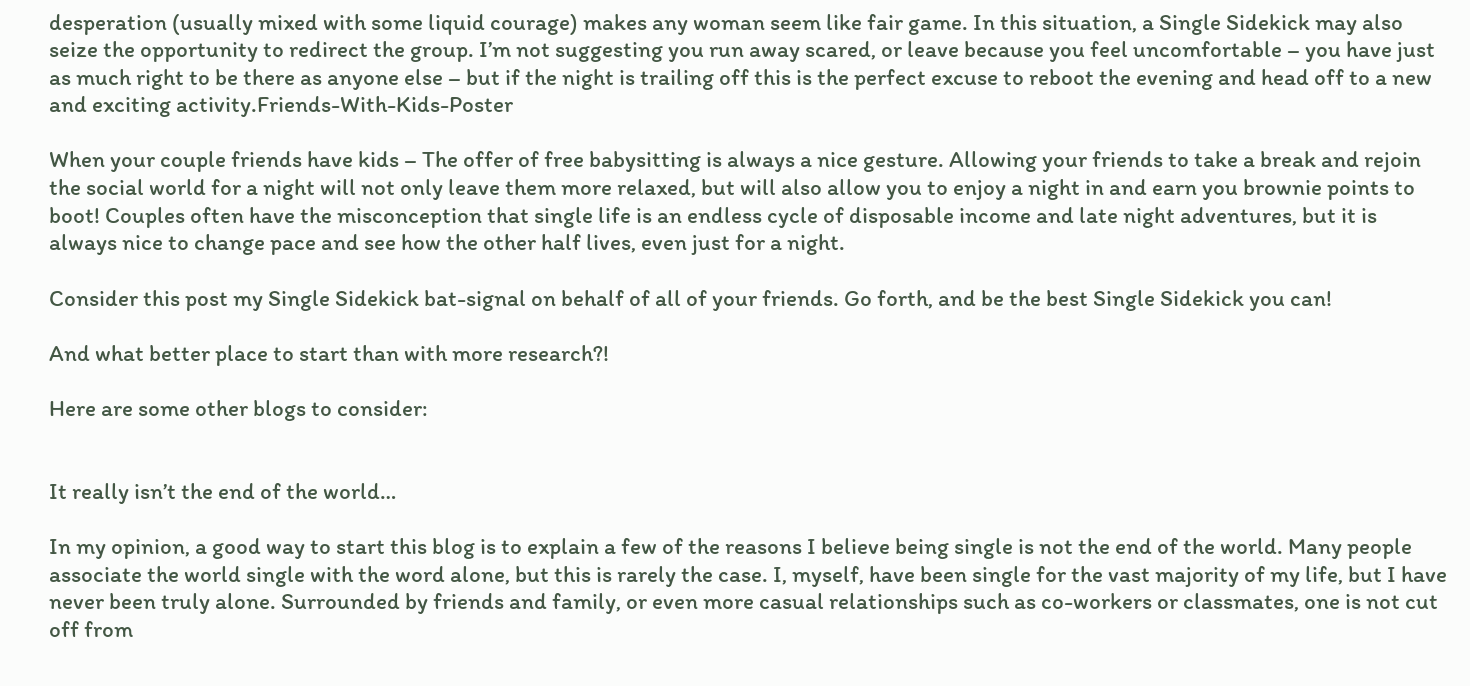desperation (usually mixed with some liquid courage) makes any woman seem like fair game. In this situation, a Single Sidekick may also seize the opportunity to redirect the group. I’m not suggesting you run away scared, or leave because you feel uncomfortable – you have just as much right to be there as anyone else – but if the night is trailing off this is the perfect excuse to reboot the evening and head off to a new and exciting activity.Friends-With-Kids-Poster

When your couple friends have kids – The offer of free babysitting is always a nice gesture. Allowing your friends to take a break and rejoin the social world for a night will not only leave them more relaxed, but will also allow you to enjoy a night in and earn you brownie points to boot! Couples often have the misconception that single life is an endless cycle of disposable income and late night adventures, but it is always nice to change pace and see how the other half lives, even just for a night.

Consider this post my Single Sidekick bat-signal on behalf of all of your friends. Go forth, and be the best Single Sidekick you can!

And what better place to start than with more research?!

Here are some other blogs to consider:


It really isn’t the end of the world…

In my opinion, a good way to start this blog is to explain a few of the reasons I believe being single is not the end of the world. Many people associate the world single with the word alone, but this is rarely the case. I, myself, have been single for the vast majority of my life, but I have never been truly alone. Surrounded by friends and family, or even more casual relationships such as co-workers or classmates, one is not cut off from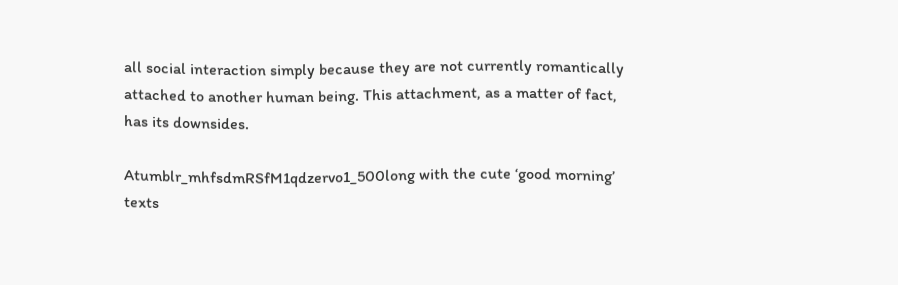all social interaction simply because they are not currently romantically attached to another human being. This attachment, as a matter of fact, has its downsides.

Atumblr_mhfsdmRSfM1qdzervo1_500long with the cute ‘good morning’ texts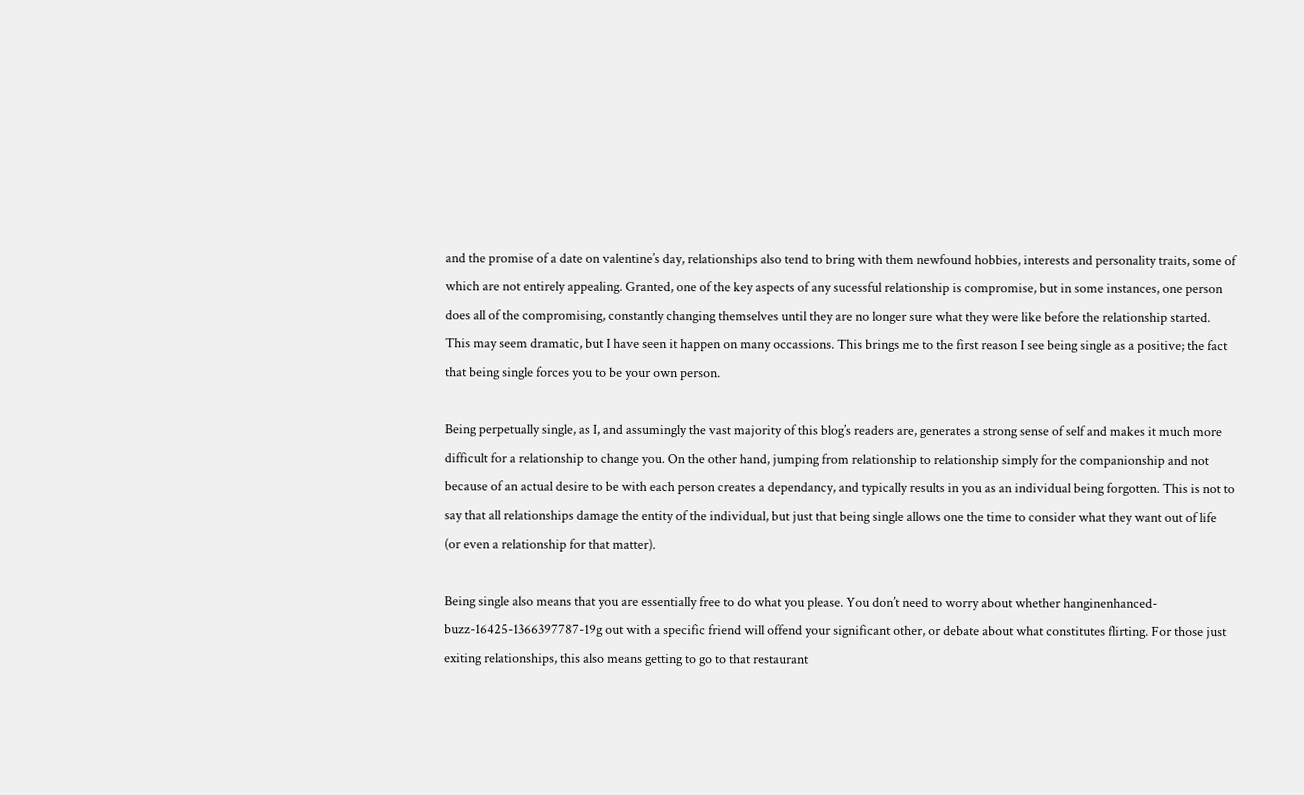and the promise of a date on valentine’s day, relationships also tend to bring with them newfound hobbies, interests and personality traits, some of which are not entirely appealing. Granted, one of the key aspects of any sucessful relationship is compromise, but in some instances, one person does all of the compromising, constantly changing themselves until they are no longer sure what they were like before the relationship started. This may seem dramatic, but I have seen it happen on many occassions. This brings me to the first reason I see being single as a positive; the fact that being single forces you to be your own person.

Being perpetually single, as I, and assumingly the vast majority of this blog’s readers are, generates a strong sense of self and makes it much more difficult for a relationship to change you. On the other hand, jumping from relationship to relationship simply for the companionship and not because of an actual desire to be with each person creates a dependancy, and typically results in you as an individual being forgotten. This is not to say that all relationships damage the entity of the individual, but just that being single allows one the time to consider what they want out of life (or even a relationship for that matter).

Being single also means that you are essentially free to do what you please. You don’t need to worry about whether hanginenhanced-buzz-16425-1366397787-19g out with a specific friend will offend your significant other, or debate about what constitutes flirting. For those just exiting relationships, this also means getting to go to that restaurant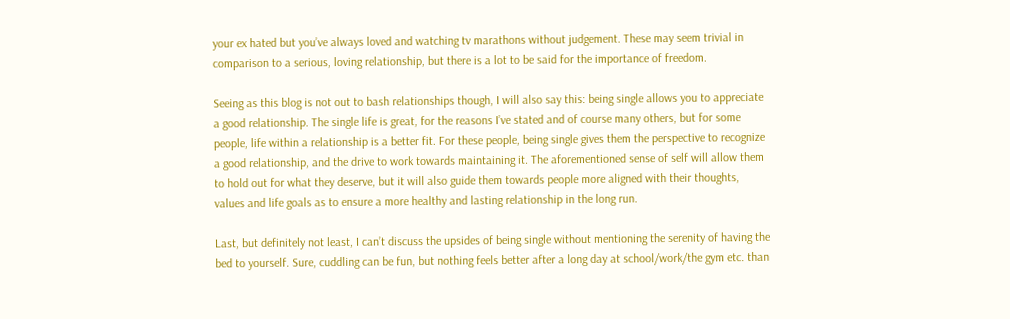your ex hated but you’ve always loved and watching tv marathons without judgement. These may seem trivial in comparison to a serious, loving relationship, but there is a lot to be said for the importance of freedom.

Seeing as this blog is not out to bash relationships though, I will also say this: being single allows you to appreciate a good relationship. The single life is great, for the reasons I’ve stated and of course many others, but for some people, life within a relationship is a better fit. For these people, being single gives them the perspective to recognize a good relationship, and the drive to work towards maintaining it. The aforementioned sense of self will allow them to hold out for what they deserve, but it will also guide them towards people more aligned with their thoughts, values and life goals as to ensure a more healthy and lasting relationship in the long run.

Last, but definitely not least, I can’t discuss the upsides of being single without mentioning the serenity of having the bed to yourself. Sure, cuddling can be fun, but nothing feels better after a long day at school/work/the gym etc. than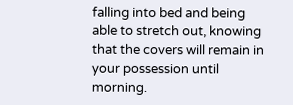falling into bed and being able to stretch out, knowing that the covers will remain in your possession until morning.